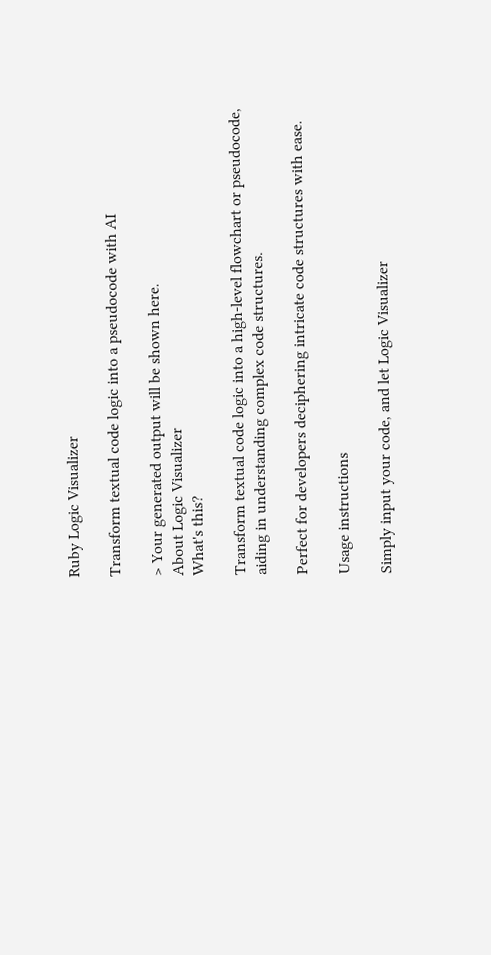Ruby Logic Visualizer

Transform textual code logic into a pseudocode with AI

> Your generated output will be shown here.
About Logic Visualizer
What's this?

Transform textual code logic into a high-level flowchart or pseudocode, aiding in understanding complex code structures.

Perfect for developers deciphering intricate code structures with ease.

Usage instructions

Simply input your code, and let Logic Visualizer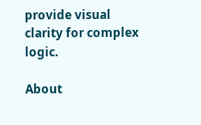provide visual clarity for complex logic.

About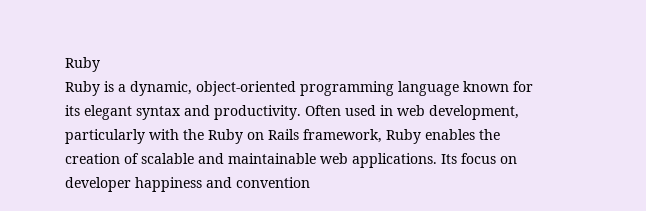Ruby
Ruby is a dynamic, object-oriented programming language known for its elegant syntax and productivity. Often used in web development, particularly with the Ruby on Rails framework, Ruby enables the creation of scalable and maintainable web applications. Its focus on developer happiness and convention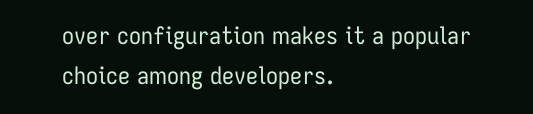over configuration makes it a popular choice among developers.